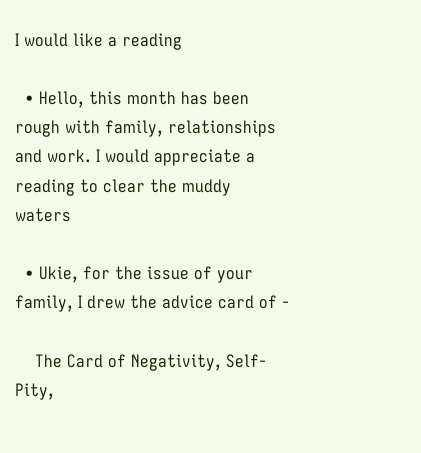I would like a reading

  • Hello, this month has been rough with family, relationships and work. I would appreciate a reading to clear the muddy waters

  • Ukie, for the issue of your family, I drew the advice card of -

    The Card of Negativity, Self-Pity,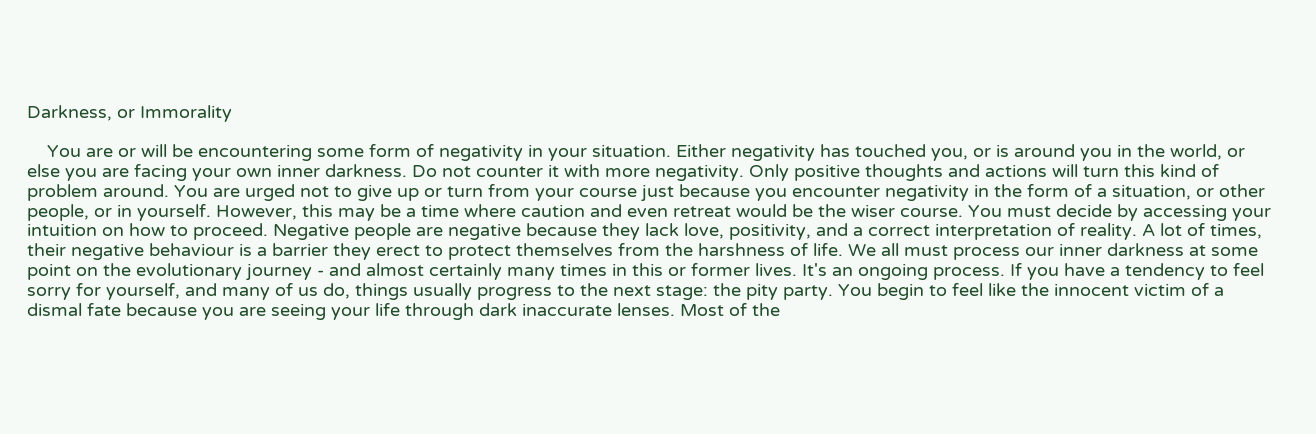Darkness, or Immorality

    You are or will be encountering some form of negativity in your situation. Either negativity has touched you, or is around you in the world, or else you are facing your own inner darkness. Do not counter it with more negativity. Only positive thoughts and actions will turn this kind of problem around. You are urged not to give up or turn from your course just because you encounter negativity in the form of a situation, or other people, or in yourself. However, this may be a time where caution and even retreat would be the wiser course. You must decide by accessing your intuition on how to proceed. Negative people are negative because they lack love, positivity, and a correct interpretation of reality. A lot of times, their negative behaviour is a barrier they erect to protect themselves from the harshness of life. We all must process our inner darkness at some point on the evolutionary journey - and almost certainly many times in this or former lives. It's an ongoing process. If you have a tendency to feel sorry for yourself, and many of us do, things usually progress to the next stage: the pity party. You begin to feel like the innocent victim of a dismal fate because you are seeing your life through dark inaccurate lenses. Most of the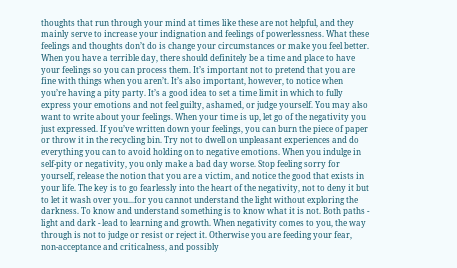thoughts that run through your mind at times like these are not helpful, and they mainly serve to increase your indignation and feelings of powerlessness. What these feelings and thoughts don’t do is change your circumstances or make you feel better. When you have a terrible day, there should definitely be a time and place to have your feelings so you can process them. It’s important not to pretend that you are fine with things when you aren’t. It’s also important, however, to notice when you’re having a pity party. It’s a good idea to set a time limit in which to fully express your emotions and not feel guilty, ashamed, or judge yourself. You may also want to write about your feelings. When your time is up, let go of the negativity you just expressed. If you’ve written down your feelings, you can burn the piece of paper or throw it in the recycling bin. Try not to dwell on unpleasant experiences and do everything you can to avoid holding on to negative emotions. When you indulge in self-pity or negativity, you only make a bad day worse. Stop feeling sorry for yourself, release the notion that you are a victim, and notice the good that exists in your life. The key is to go fearlessly into the heart of the negativity, not to deny it but to let it wash over you...for you cannot understand the light without exploring the darkness. To know and understand something is to know what it is not. Both paths - light and dark - lead to learning and growth. When negativity comes to you, the way through is not to judge or resist or reject it. Otherwise you are feeding your fear, non-acceptance and criticalness, and possibly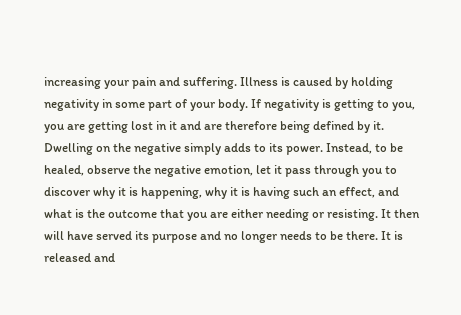increasing your pain and suffering. Illness is caused by holding negativity in some part of your body. If negativity is getting to you, you are getting lost in it and are therefore being defined by it. Dwelling on the negative simply adds to its power. Instead, to be healed, observe the negative emotion, let it pass through you to discover why it is happening, why it is having such an effect, and what is the outcome that you are either needing or resisting. It then will have served its purpose and no longer needs to be there. It is released and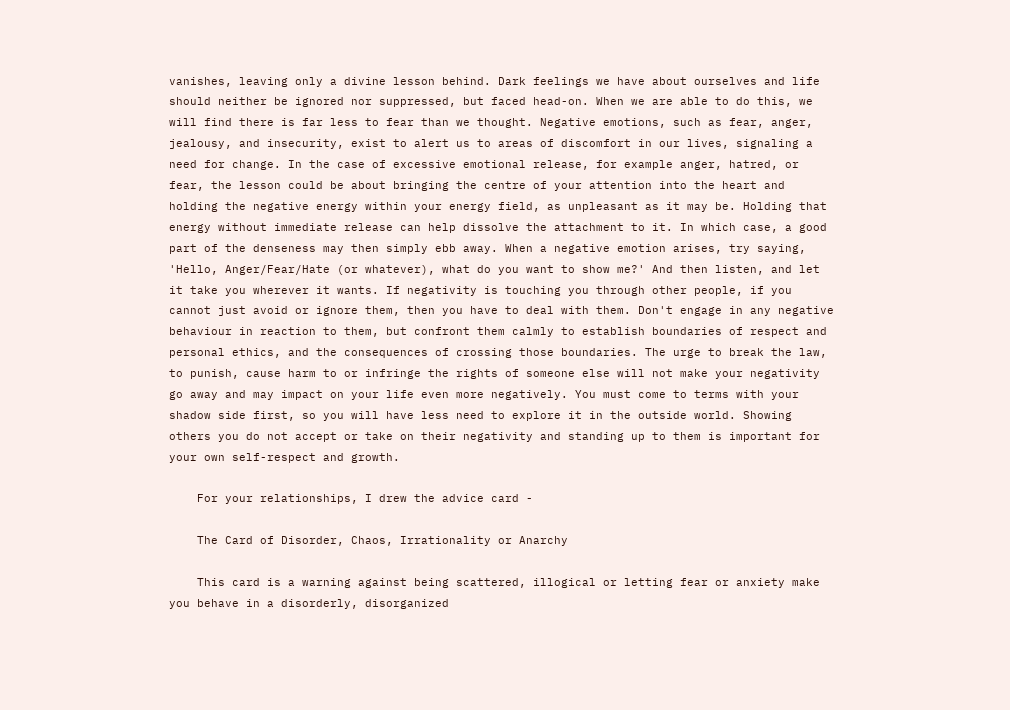vanishes, leaving only a divine lesson behind. Dark feelings we have about ourselves and life should neither be ignored nor suppressed, but faced head-on. When we are able to do this, we will find there is far less to fear than we thought. Negative emotions, such as fear, anger, jealousy, and insecurity, exist to alert us to areas of discomfort in our lives, signaling a need for change. In the case of excessive emotional release, for example anger, hatred, or fear, the lesson could be about bringing the centre of your attention into the heart and holding the negative energy within your energy field, as unpleasant as it may be. Holding that energy without immediate release can help dissolve the attachment to it. In which case, a good part of the denseness may then simply ebb away. When a negative emotion arises, try saying, 'Hello, Anger/Fear/Hate (or whatever), what do you want to show me?' And then listen, and let it take you wherever it wants. If negativity is touching you through other people, if you cannot just avoid or ignore them, then you have to deal with them. Don't engage in any negative behaviour in reaction to them, but confront them calmly to establish boundaries of respect and personal ethics, and the consequences of crossing those boundaries. The urge to break the law, to punish, cause harm to or infringe the rights of someone else will not make your negativity go away and may impact on your life even more negatively. You must come to terms with your shadow side first, so you will have less need to explore it in the outside world. Showing others you do not accept or take on their negativity and standing up to them is important for your own self-respect and growth.

    For your relationships, I drew the advice card -

    The Card of Disorder, Chaos, Irrationality or Anarchy

    This card is a warning against being scattered, illogical or letting fear or anxiety make you behave in a disorderly, disorganized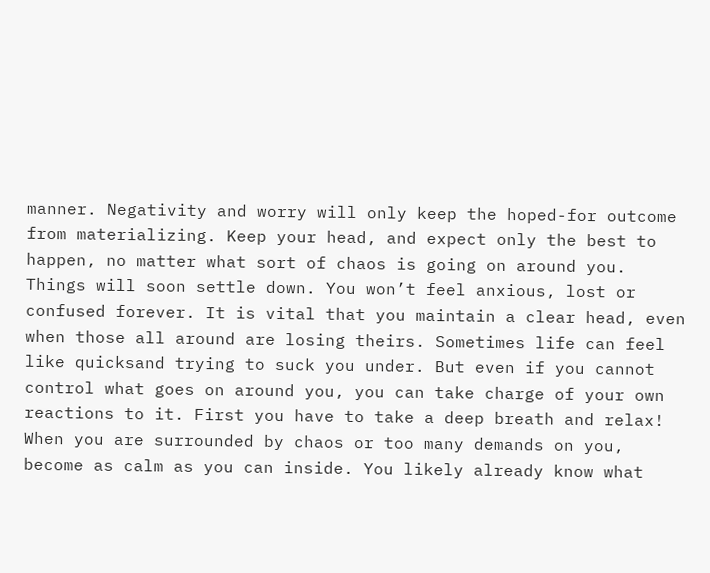manner. Negativity and worry will only keep the hoped-for outcome from materializing. Keep your head, and expect only the best to happen, no matter what sort of chaos is going on around you. Things will soon settle down. You won’t feel anxious, lost or confused forever. It is vital that you maintain a clear head, even when those all around are losing theirs. Sometimes life can feel like quicksand trying to suck you under. But even if you cannot control what goes on around you, you can take charge of your own reactions to it. First you have to take a deep breath and relax! When you are surrounded by chaos or too many demands on you, become as calm as you can inside. You likely already know what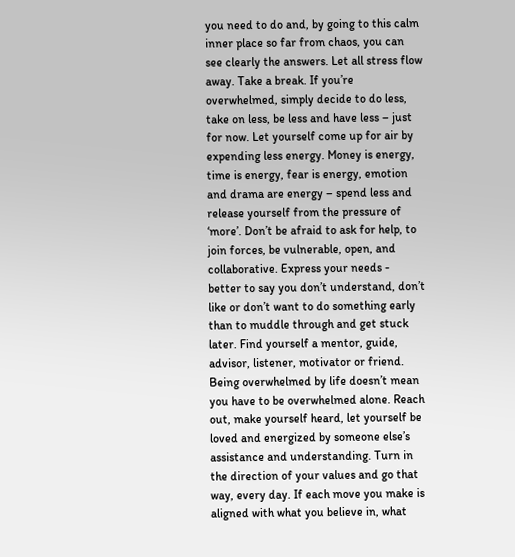you need to do and, by going to this calm inner place so far from chaos, you can see clearly the answers. Let all stress flow away. Take a break. If you’re overwhelmed, simply decide to do less, take on less, be less and have less – just for now. Let yourself come up for air by expending less energy. Money is energy, time is energy, fear is energy, emotion and drama are energy – spend less and release yourself from the pressure of ‘more’. Don’t be afraid to ask for help, to join forces, be vulnerable, open, and collaborative. Express your needs - better to say you don’t understand, don’t like or don’t want to do something early than to muddle through and get stuck later. Find yourself a mentor, guide, advisor, listener, motivator or friend. Being overwhelmed by life doesn’t mean you have to be overwhelmed alone. Reach out, make yourself heard, let yourself be loved and energized by someone else’s assistance and understanding. Turn in the direction of your values and go that way, every day. If each move you make is aligned with what you believe in, what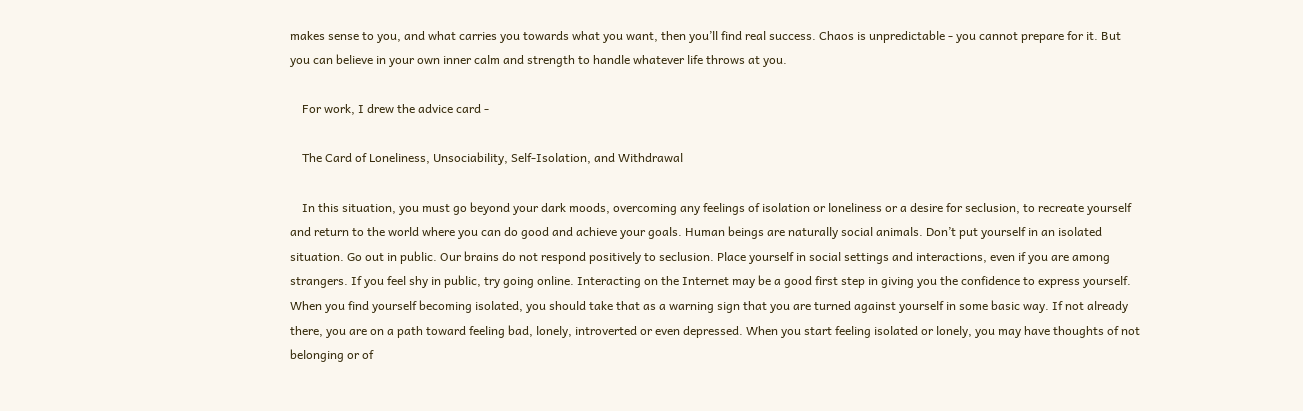makes sense to you, and what carries you towards what you want, then you’ll find real success. Chaos is unpredictable - you cannot prepare for it. But you can believe in your own inner calm and strength to handle whatever life throws at you.

    For work, I drew the advice card -

    The Card of Loneliness, Unsociability, Self-Isolation, and Withdrawal

    In this situation, you must go beyond your dark moods, overcoming any feelings of isolation or loneliness or a desire for seclusion, to recreate yourself and return to the world where you can do good and achieve your goals. Human beings are naturally social animals. Don’t put yourself in an isolated situation. Go out in public. Our brains do not respond positively to seclusion. Place yourself in social settings and interactions, even if you are among strangers. If you feel shy in public, try going online. Interacting on the Internet may be a good first step in giving you the confidence to express yourself. When you find yourself becoming isolated, you should take that as a warning sign that you are turned against yourself in some basic way. If not already there, you are on a path toward feeling bad, lonely, introverted or even depressed. When you start feeling isolated or lonely, you may have thoughts of not belonging or of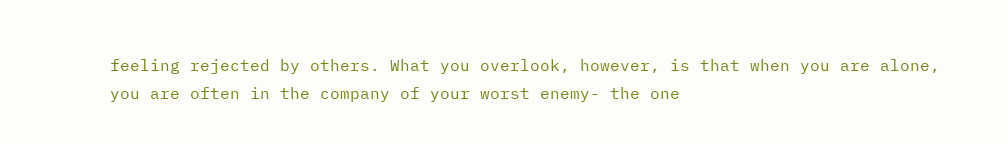feeling rejected by others. What you overlook, however, is that when you are alone, you are often in the company of your worst enemy- the one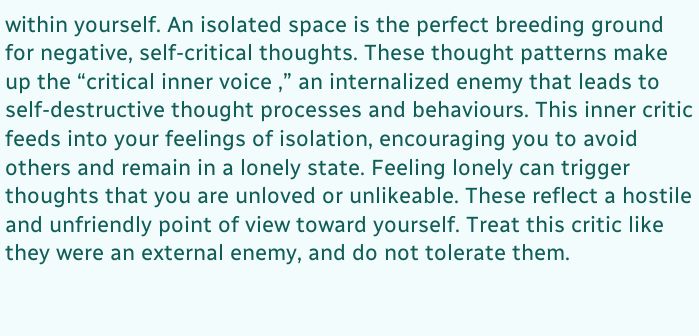within yourself. An isolated space is the perfect breeding ground for negative, self-critical thoughts. These thought patterns make up the “critical inner voice ,” an internalized enemy that leads to self-destructive thought processes and behaviours. This inner critic feeds into your feelings of isolation, encouraging you to avoid others and remain in a lonely state. Feeling lonely can trigger thoughts that you are unloved or unlikeable. These reflect a hostile and unfriendly point of view toward yourself. Treat this critic like they were an external enemy, and do not tolerate them.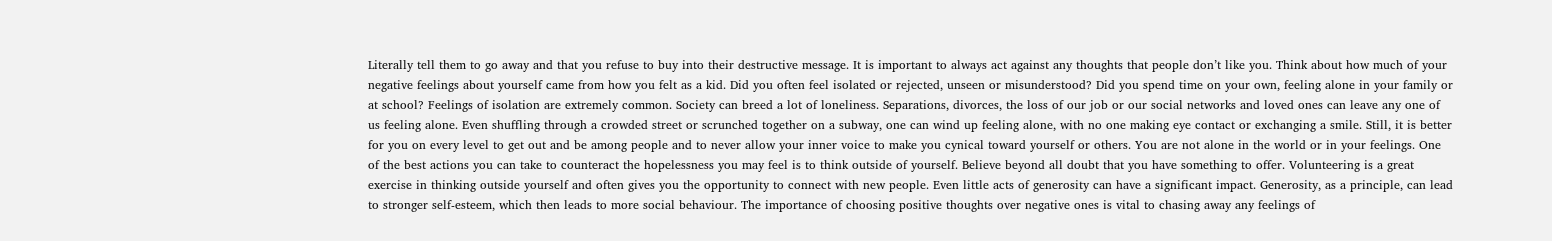Literally tell them to go away and that you refuse to buy into their destructive message. It is important to always act against any thoughts that people don’t like you. Think about how much of your negative feelings about yourself came from how you felt as a kid. Did you often feel isolated or rejected, unseen or misunderstood? Did you spend time on your own, feeling alone in your family or at school? Feelings of isolation are extremely common. Society can breed a lot of loneliness. Separations, divorces, the loss of our job or our social networks and loved ones can leave any one of us feeling alone. Even shuffling through a crowded street or scrunched together on a subway, one can wind up feeling alone, with no one making eye contact or exchanging a smile. Still, it is better for you on every level to get out and be among people and to never allow your inner voice to make you cynical toward yourself or others. You are not alone in the world or in your feelings. One of the best actions you can take to counteract the hopelessness you may feel is to think outside of yourself. Believe beyond all doubt that you have something to offer. Volunteering is a great exercise in thinking outside yourself and often gives you the opportunity to connect with new people. Even little acts of generosity can have a significant impact. Generosity, as a principle, can lead to stronger self-esteem, which then leads to more social behaviour. The importance of choosing positive thoughts over negative ones is vital to chasing away any feelings of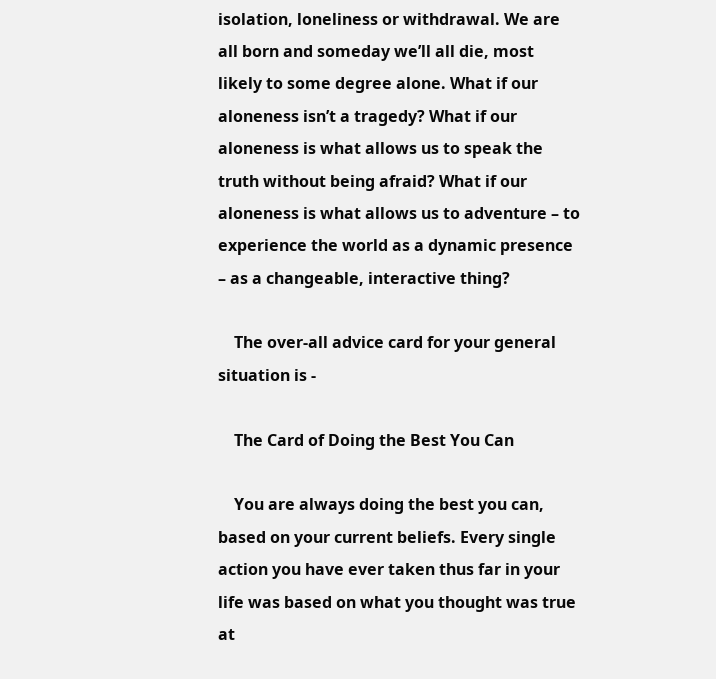isolation, loneliness or withdrawal. We are all born and someday we’ll all die, most likely to some degree alone. What if our aloneness isn’t a tragedy? What if our aloneness is what allows us to speak the truth without being afraid? What if our aloneness is what allows us to adventure – to experience the world as a dynamic presence – as a changeable, interactive thing?

    The over-all advice card for your general situation is -

    The Card of Doing the Best You Can

    You are always doing the best you can, based on your current beliefs. Every single action you have ever taken thus far in your life was based on what you thought was true at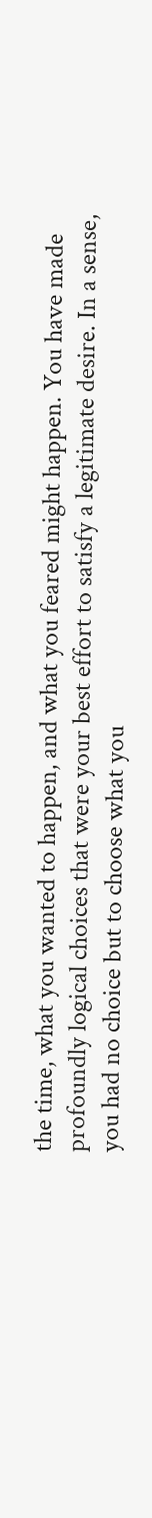the time, what you wanted to happen, and what you feared might happen. You have made profoundly logical choices that were your best effort to satisfy a legitimate desire. In a sense, you had no choice but to choose what you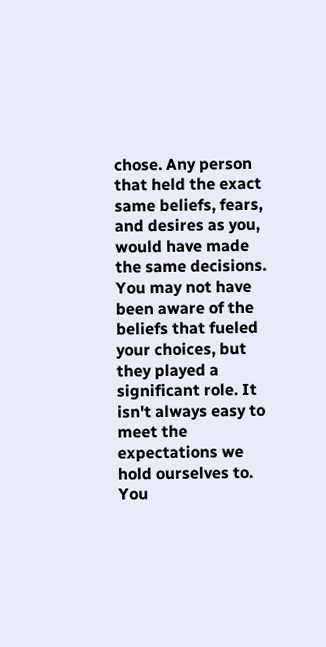chose. Any person that held the exact same beliefs, fears, and desires as you, would have made the same decisions. You may not have been aware of the beliefs that fueled your choices, but they played a significant role. It isn't always easy to meet the expectations we hold ourselves to. You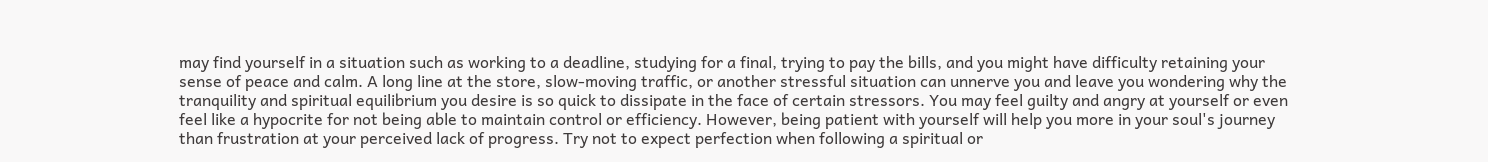may find yourself in a situation such as working to a deadline, studying for a final, trying to pay the bills, and you might have difficulty retaining your sense of peace and calm. A long line at the store, slow-moving traffic, or another stressful situation can unnerve you and leave you wondering why the tranquility and spiritual equilibrium you desire is so quick to dissipate in the face of certain stressors. You may feel guilty and angry at yourself or even feel like a hypocrite for not being able to maintain control or efficiency. However, being patient with yourself will help you more in your soul's journey than frustration at your perceived lack of progress. Try not to expect perfection when following a spiritual or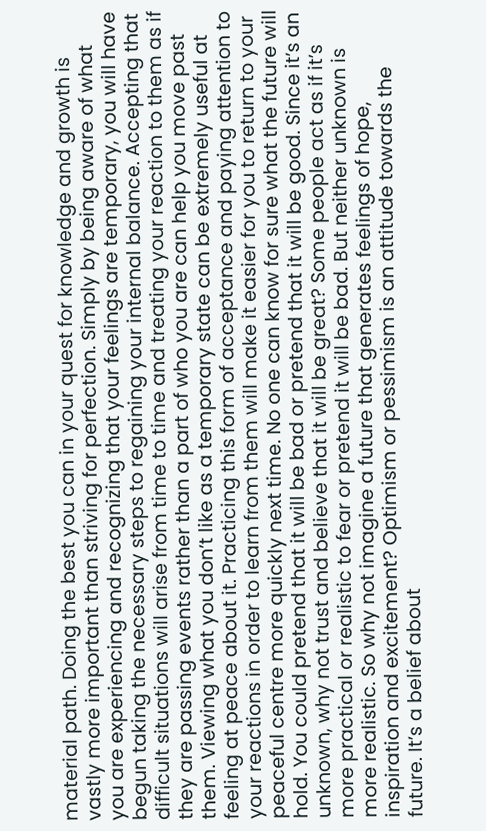material path. Doing the best you can in your quest for knowledge and growth is vastly more important than striving for perfection. Simply by being aware of what you are experiencing and recognizing that your feelings are temporary, you will have begun taking the necessary steps to regaining your internal balance. Accepting that difficult situations will arise from time to time and treating your reaction to them as if they are passing events rather than a part of who you are can help you move past them. Viewing what you don’t like as a temporary state can be extremely useful at feeling at peace about it. Practicing this form of acceptance and paying attention to your reactions in order to learn from them will make it easier for you to return to your peaceful centre more quickly next time. No one can know for sure what the future will hold. You could pretend that it will be bad or pretend that it will be good. Since it’s an unknown, why not trust and believe that it will be great? Some people act as if it’s more practical or realistic to fear or pretend it will be bad. But neither unknown is more realistic. So why not imagine a future that generates feelings of hope, inspiration and excitement? Optimism or pessimism is an attitude towards the future. It’s a belief about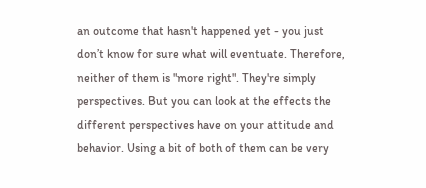an outcome that hasn't happened yet - you just don’t know for sure what will eventuate. Therefore, neither of them is "more right". They're simply perspectives. But you can look at the effects the different perspectives have on your attitude and behavior. Using a bit of both of them can be very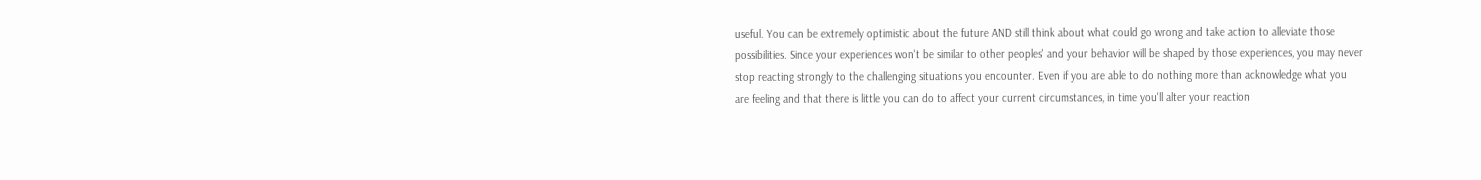useful. You can be extremely optimistic about the future AND still think about what could go wrong and take action to alleviate those possibilities. Since your experiences won't be similar to other peoples' and your behavior will be shaped by those experiences, you may never stop reacting strongly to the challenging situations you encounter. Even if you are able to do nothing more than acknowledge what you are feeling and that there is little you can do to affect your current circumstances, in time you'll alter your reaction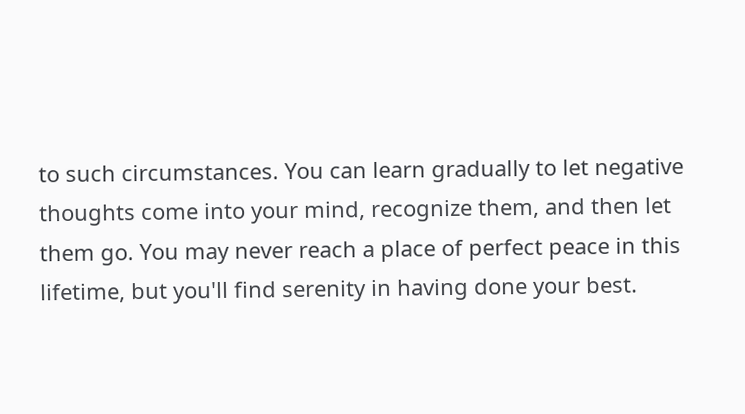to such circumstances. You can learn gradually to let negative thoughts come into your mind, recognize them, and then let them go. You may never reach a place of perfect peace in this lifetime, but you'll find serenity in having done your best.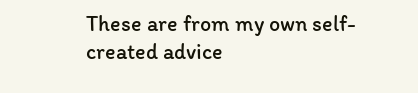These are from my own self-created advice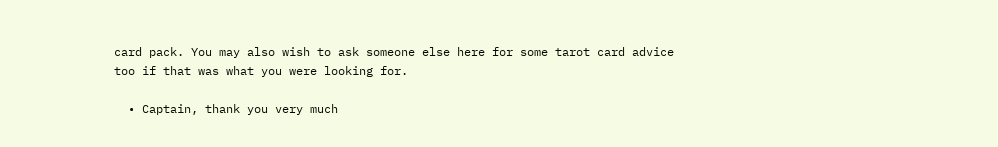card pack. You may also wish to ask someone else here for some tarot card advice too if that was what you were looking for.

  • Captain, thank you very much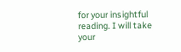for your insightful reading. I will take your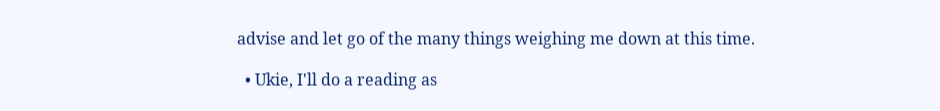advise and let go of the many things weighing me down at this time.

  • Ukie, I'll do a reading as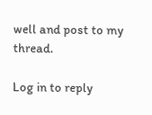well and post to my thread.

Log in to reply